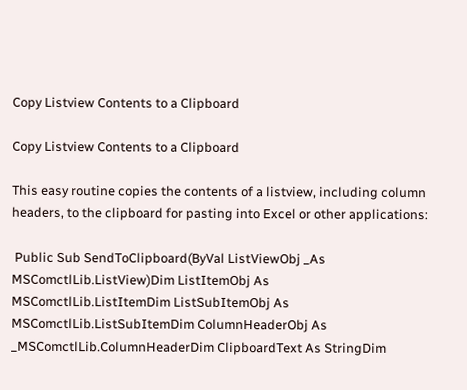Copy Listview Contents to a Clipboard

Copy Listview Contents to a Clipboard

This easy routine copies the contents of a listview, including column headers, to the clipboard for pasting into Excel or other applications:

 Public Sub SendToClipboard(ByVal ListViewObj _As MSComctlLib.ListView)Dim ListItemObj As MSComctlLib.ListItemDim ListSubItemObj As MSComctlLib.ListSubItemDim ColumnHeaderObj As _MSComctlLib.ColumnHeaderDim ClipboardText As StringDim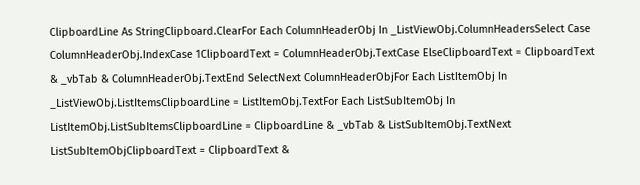ClipboardLine As StringClipboard.ClearFor Each ColumnHeaderObj In _ListViewObj.ColumnHeadersSelect Case ColumnHeaderObj.IndexCase 1ClipboardText = ColumnHeaderObj.TextCase ElseClipboardText = ClipboardText & _vbTab & ColumnHeaderObj.TextEnd SelectNext ColumnHeaderObjFor Each ListItemObj In _ListViewObj.ListItemsClipboardLine = ListItemObj.TextFor Each ListSubItemObj In ListItemObj.ListSubItemsClipboardLine = ClipboardLine & _vbTab & ListSubItemObj.TextNext ListSubItemObjClipboardText = ClipboardText &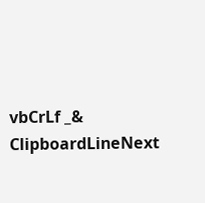vbCrLf _& ClipboardLineNext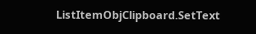ListItemObjClipboard.SetText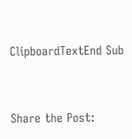ClipboardTextEnd Sub


Share the Post: